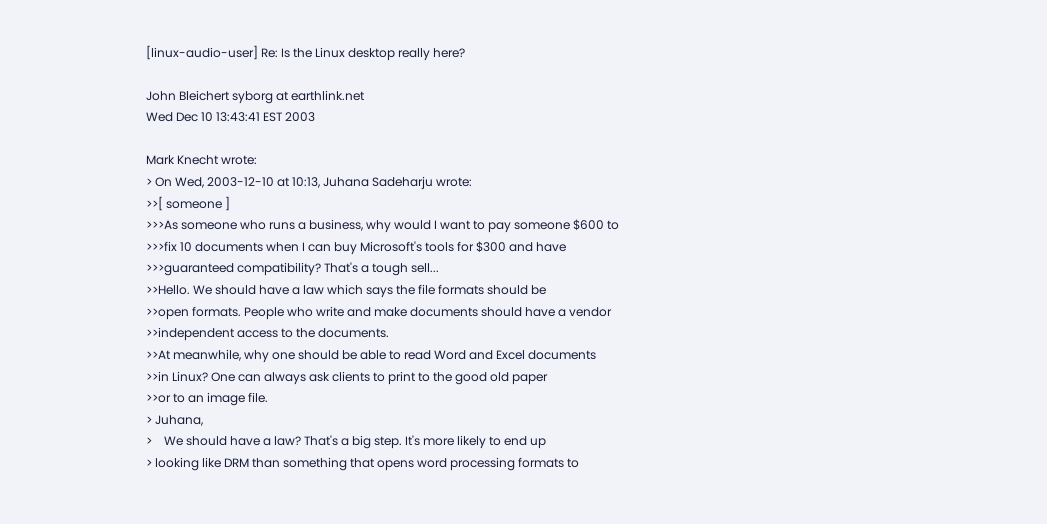[linux-audio-user] Re: Is the Linux desktop really here?

John Bleichert syborg at earthlink.net
Wed Dec 10 13:43:41 EST 2003

Mark Knecht wrote:
> On Wed, 2003-12-10 at 10:13, Juhana Sadeharju wrote:
>>[ someone ]
>>>As someone who runs a business, why would I want to pay someone $600 to
>>>fix 10 documents when I can buy Microsoft's tools for $300 and have
>>>guaranteed compatibility? That's a tough sell...
>>Hello. We should have a law which says the file formats should be
>>open formats. People who write and make documents should have a vendor
>>independent access to the documents.
>>At meanwhile, why one should be able to read Word and Excel documents
>>in Linux? One can always ask clients to print to the good old paper
>>or to an image file.
> Juhana,
>    We should have a law? That's a big step. It's more likely to end up
> looking like DRM than something that opens word processing formats to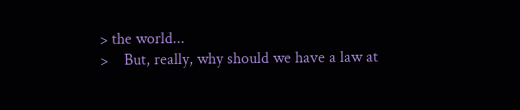> the world...
>    But, really, why should we have a law at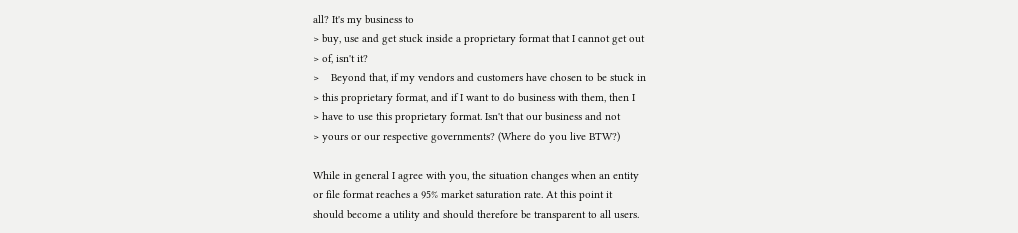all? It's my business to
> buy, use and get stuck inside a proprietary format that I cannot get out
> of, isn't it?
>    Beyond that, if my vendors and customers have chosen to be stuck in
> this proprietary format, and if I want to do business with them, then I
> have to use this proprietary format. Isn't that our business and not
> yours or our respective governments? (Where do you live BTW?)

While in general I agree with you, the situation changes when an entity
or file format reaches a 95% market saturation rate. At this point it
should become a utility and should therefore be transparent to all users.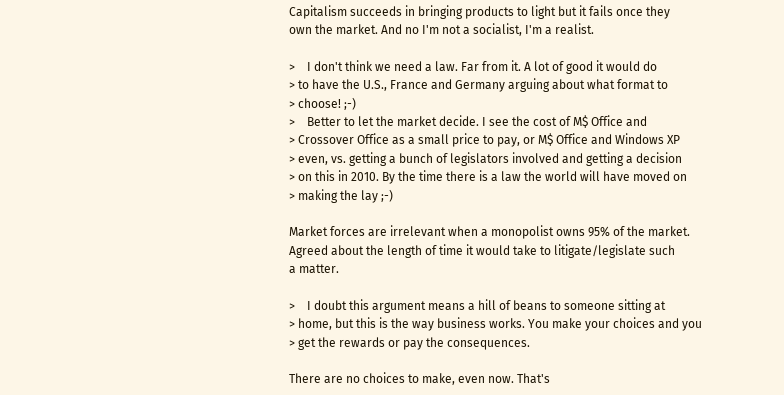Capitalism succeeds in bringing products to light but it fails once they
own the market. And no I'm not a socialist, I'm a realist.

>    I don't think we need a law. Far from it. A lot of good it would do
> to have the U.S., France and Germany arguing about what format to
> choose! ;-)
>    Better to let the market decide. I see the cost of M$ Office and
> Crossover Office as a small price to pay, or M$ Office and Windows XP
> even, vs. getting a bunch of legislators involved and getting a decision
> on this in 2010. By the time there is a law the world will have moved on
> making the lay ;-)

Market forces are irrelevant when a monopolist owns 95% of the market.
Agreed about the length of time it would take to litigate/legislate such
a matter.

>    I doubt this argument means a hill of beans to someone sitting at
> home, but this is the way business works. You make your choices and you
> get the rewards or pay the consequences.

There are no choices to make, even now. That's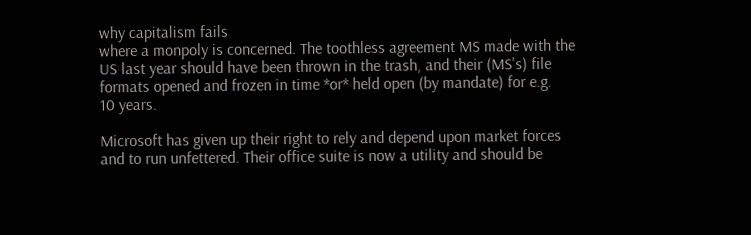why capitalism fails
where a monpoly is concerned. The toothless agreement MS made with the
US last year should have been thrown in the trash, and their (MS's) file
formats opened and frozen in time *or* held open (by mandate) for e.g.
10 years.

Microsoft has given up their right to rely and depend upon market forces
and to run unfettered. Their office suite is now a utility and should be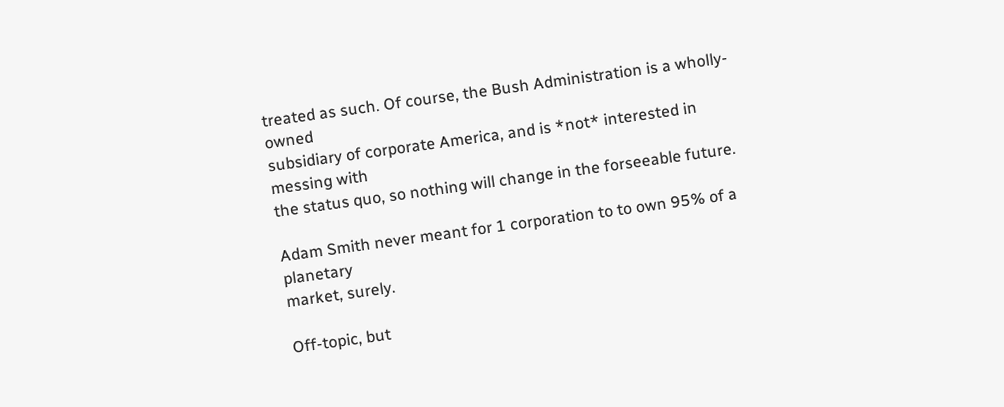treated as such. Of course, the Bush Administration is a wholly-owned
subsidiary of corporate America, and is *not* interested in messing with
the status quo, so nothing will change in the forseeable future.

Adam Smith never meant for 1 corporation to to own 95% of a planetary
market, surely.

Off-topic, but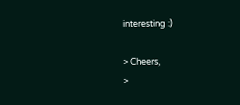interesting :)

> Cheers,
>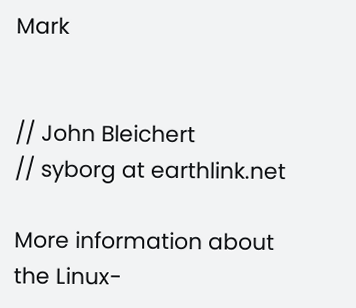Mark


// John Bleichert
// syborg at earthlink.net

More information about the Linux-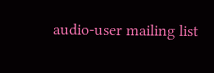audio-user mailing list